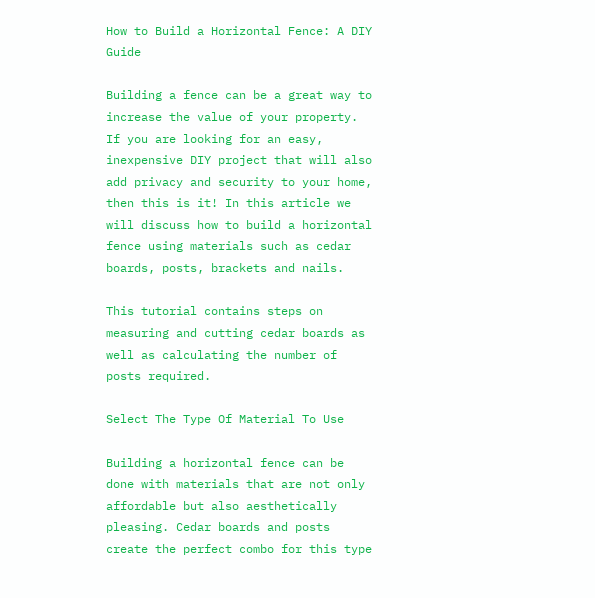How to Build a Horizontal Fence: A DIY Guide

Building a fence can be a great way to increase the value of your property. If you are looking for an easy, inexpensive DIY project that will also add privacy and security to your home, then this is it! In this article we will discuss how to build a horizontal fence using materials such as cedar boards, posts, brackets and nails.

This tutorial contains steps on measuring and cutting cedar boards as well as calculating the number of posts required.

Select The Type Of Material To Use

Building a horizontal fence can be done with materials that are not only affordable but also aesthetically pleasing. Cedar boards and posts create the perfect combo for this type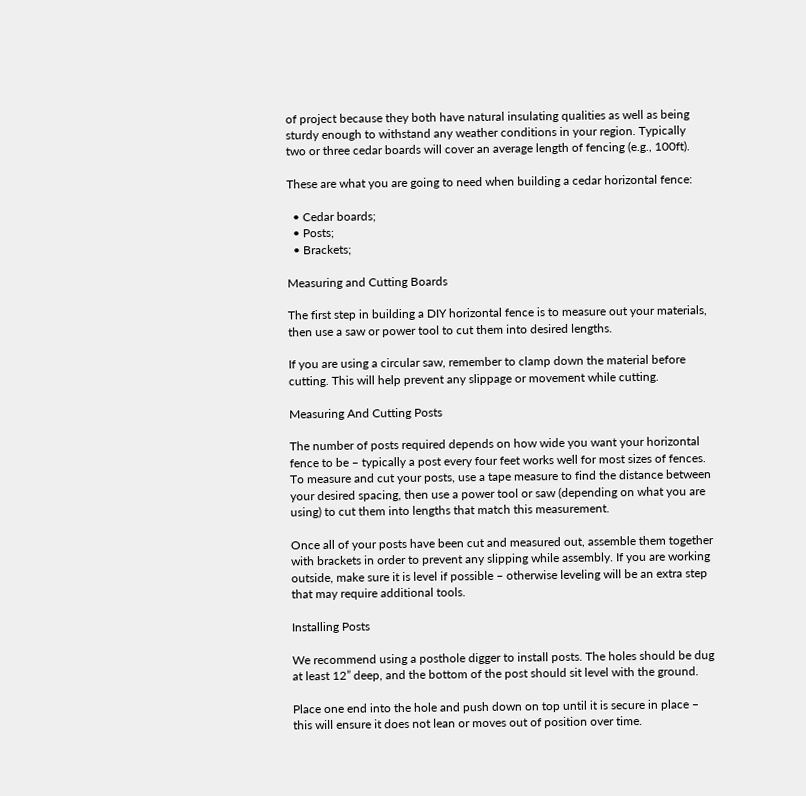of project because they both have natural insulating qualities as well as being sturdy enough to withstand any weather conditions in your region. Typically two or three cedar boards will cover an average length of fencing (e.g., 100ft).

These are what you are going to need when building a cedar horizontal fence:

  • Cedar boards;
  • Posts;
  • Brackets;

Measuring and Cutting Boards

The first step in building a DIY horizontal fence is to measure out your materials, then use a saw or power tool to cut them into desired lengths.

If you are using a circular saw, remember to clamp down the material before cutting. This will help prevent any slippage or movement while cutting.

Measuring And Cutting Posts

The number of posts required depends on how wide you want your horizontal fence to be – typically a post every four feet works well for most sizes of fences. To measure and cut your posts, use a tape measure to find the distance between your desired spacing, then use a power tool or saw (depending on what you are using) to cut them into lengths that match this measurement.

Once all of your posts have been cut and measured out, assemble them together with brackets in order to prevent any slipping while assembly. If you are working outside, make sure it is level if possible – otherwise leveling will be an extra step that may require additional tools.

Installing Posts

We recommend using a posthole digger to install posts. The holes should be dug at least 12” deep, and the bottom of the post should sit level with the ground.

Place one end into the hole and push down on top until it is secure in place – this will ensure it does not lean or moves out of position over time.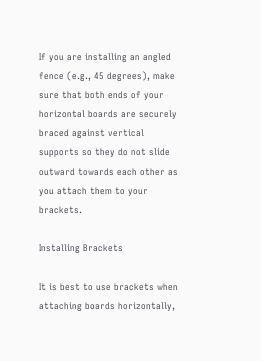If you are installing an angled fence (e.g., 45 degrees), make sure that both ends of your horizontal boards are securely braced against vertical supports so they do not slide outward towards each other as you attach them to your brackets.

Installing Brackets

It is best to use brackets when attaching boards horizontally,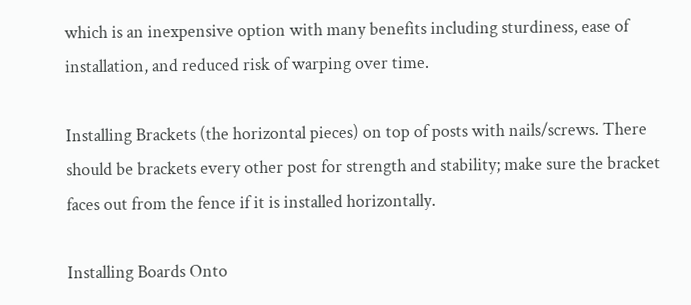which is an inexpensive option with many benefits including sturdiness, ease of installation, and reduced risk of warping over time.

Installing Brackets (the horizontal pieces) on top of posts with nails/screws. There should be brackets every other post for strength and stability; make sure the bracket faces out from the fence if it is installed horizontally.

Installing Boards Onto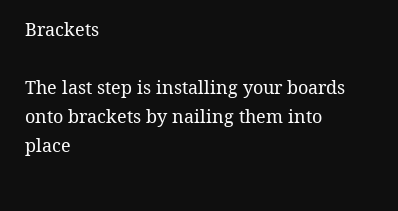Brackets

The last step is installing your boards onto brackets by nailing them into place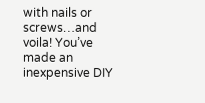with nails or screws…and voila! You’ve made an inexpensive DIY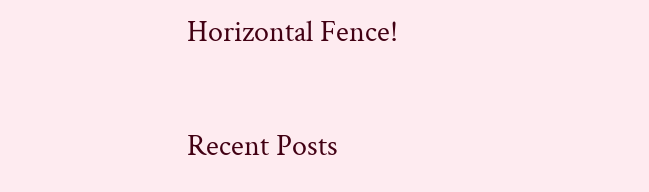Horizontal Fence!

Recent Posts